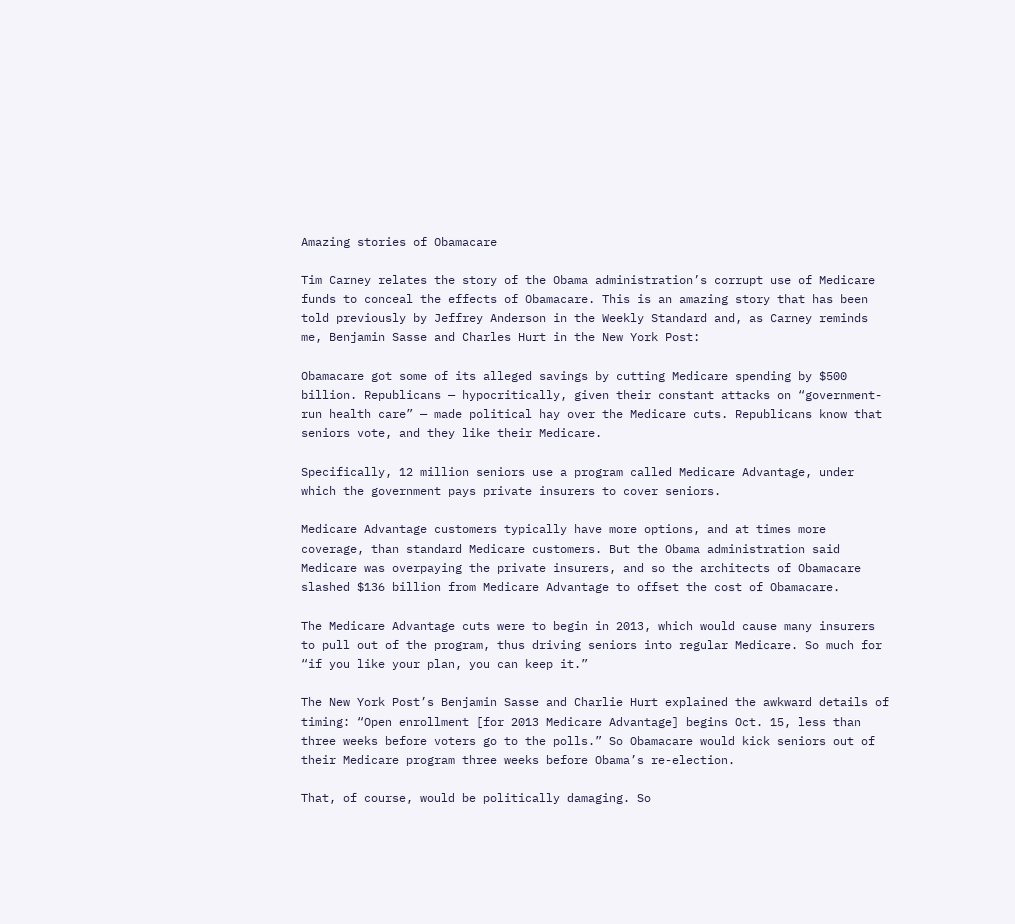Amazing stories of Obamacare

Tim Carney relates the story of the Obama administration’s corrupt use of Medicare funds to conceal the effects of Obamacare. This is an amazing story that has been told previously by Jeffrey Anderson in the Weekly Standard and, as Carney reminds me, Benjamin Sasse and Charles Hurt in the New York Post:

Obamacare got some of its alleged savings by cutting Medicare spending by $500 billion. Republicans — hypocritically, given their constant attacks on “government-run health care” — made political hay over the Medicare cuts. Republicans know that seniors vote, and they like their Medicare.

Specifically, 12 million seniors use a program called Medicare Advantage, under which the government pays private insurers to cover seniors.

Medicare Advantage customers typically have more options, and at times more coverage, than standard Medicare customers. But the Obama administration said Medicare was overpaying the private insurers, and so the architects of Obamacare slashed $136 billion from Medicare Advantage to offset the cost of Obamacare.

The Medicare Advantage cuts were to begin in 2013, which would cause many insurers to pull out of the program, thus driving seniors into regular Medicare. So much for “if you like your plan, you can keep it.”

The New York Post’s Benjamin Sasse and Charlie Hurt explained the awkward details of timing: “Open enrollment [for 2013 Medicare Advantage] begins Oct. 15, less than three weeks before voters go to the polls.” So Obamacare would kick seniors out of their Medicare program three weeks before Obama’s re-election.

That, of course, would be politically damaging. So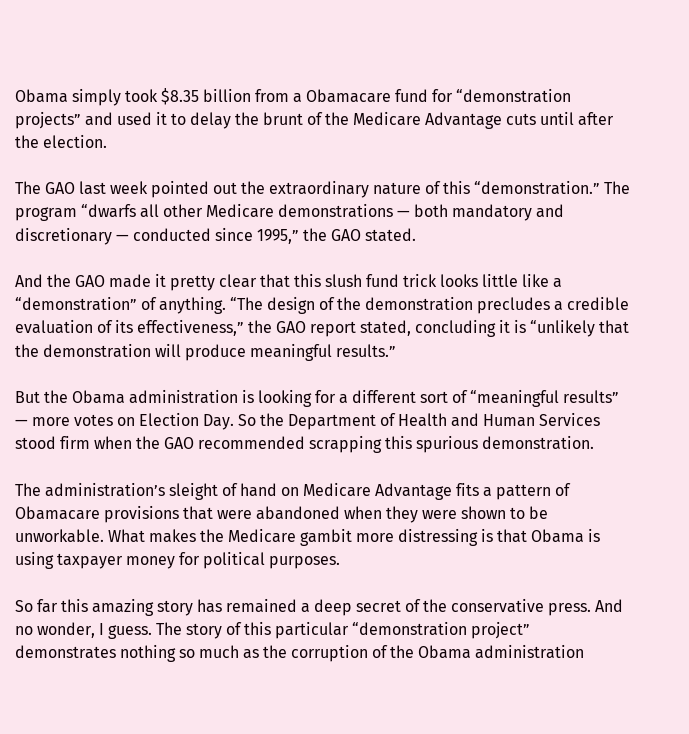Obama simply took $8.35 billion from a Obamacare fund for “demonstration projects” and used it to delay the brunt of the Medicare Advantage cuts until after the election.

The GAO last week pointed out the extraordinary nature of this “demonstration.” The program “dwarfs all other Medicare demonstrations — both mandatory and discretionary — conducted since 1995,” the GAO stated.

And the GAO made it pretty clear that this slush fund trick looks little like a “demonstration” of anything. “The design of the demonstration precludes a credible evaluation of its effectiveness,” the GAO report stated, concluding it is “unlikely that the demonstration will produce meaningful results.”

But the Obama administration is looking for a different sort of “meaningful results” — more votes on Election Day. So the Department of Health and Human Services stood firm when the GAO recommended scrapping this spurious demonstration.

The administration’s sleight of hand on Medicare Advantage fits a pattern of Obamacare provisions that were abandoned when they were shown to be unworkable. What makes the Medicare gambit more distressing is that Obama is using taxpayer money for political purposes.

So far this amazing story has remained a deep secret of the conservative press. And no wonder, I guess. The story of this particular “demonstration project” demonstrates nothing so much as the corruption of the Obama administration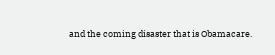and the coming disaster that is Obamacare.